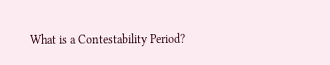What is a Contestability Period?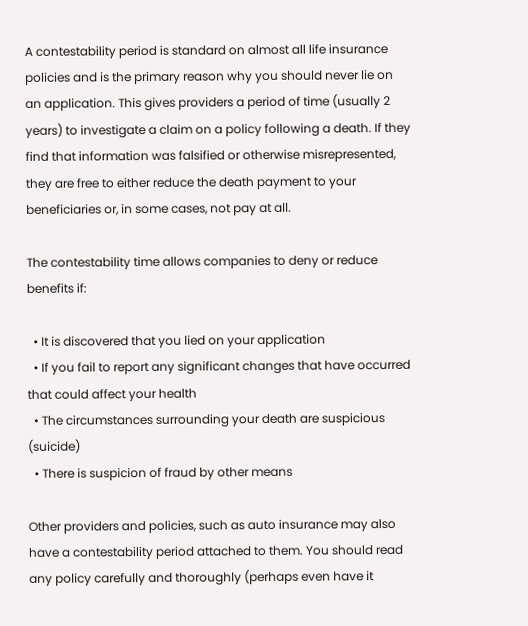A contestability period is standard on almost all life insurance policies and is the primary reason why you should never lie on an application. This gives providers a period of time (usually 2 years) to investigate a claim on a policy following a death. If they find that information was falsified or otherwise misrepresented, they are free to either reduce the death payment to your beneficiaries or, in some cases, not pay at all.

The contestability time allows companies to deny or reduce benefits if:

  • It is discovered that you lied on your application
  • If you fail to report any significant changes that have occurred that could affect your health
  • The circumstances surrounding your death are suspicious (suicide)
  • There is suspicion of fraud by other means

Other providers and policies, such as auto insurance may also have a contestability period attached to them. You should read any policy carefully and thoroughly (perhaps even have it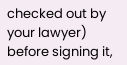checked out by your lawyer) before signing it,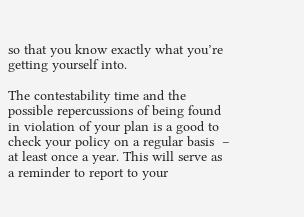so that you know exactly what you’re getting yourself into.

The contestability time and the possible repercussions of being found in violation of your plan is a good to check your policy on a regular basis  – at least once a year. This will serve as a reminder to report to your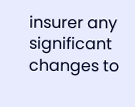insurer any significant changes to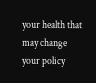your health that may change your policy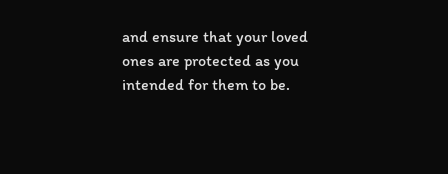and ensure that your loved ones are protected as you intended for them to be.